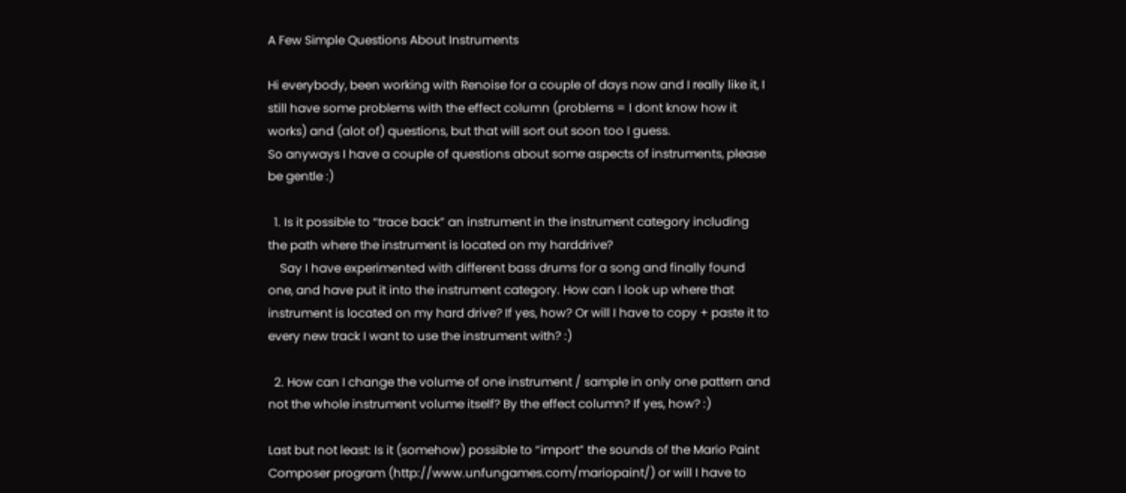A Few Simple Questions About Instruments

Hi everybody, been working with Renoise for a couple of days now and I really like it, I still have some problems with the effect column (problems = I dont know how it works) and (alot of) questions, but that will sort out soon too I guess.
So anyways I have a couple of questions about some aspects of instruments, please be gentle :)

  1. Is it possible to “trace back” an instrument in the instrument category including the path where the instrument is located on my harddrive?
    Say I have experimented with different bass drums for a song and finally found one, and have put it into the instrument category. How can I look up where that instrument is located on my hard drive? If yes, how? Or will I have to copy + paste it to every new track I want to use the instrument with? :)

  2. How can I change the volume of one instrument / sample in only one pattern and not the whole instrument volume itself? By the effect column? If yes, how? :)

Last but not least: Is it (somehow) possible to “import” the sounds of the Mario Paint Composer program (http://www.unfungames.com/mariopaint/) or will I have to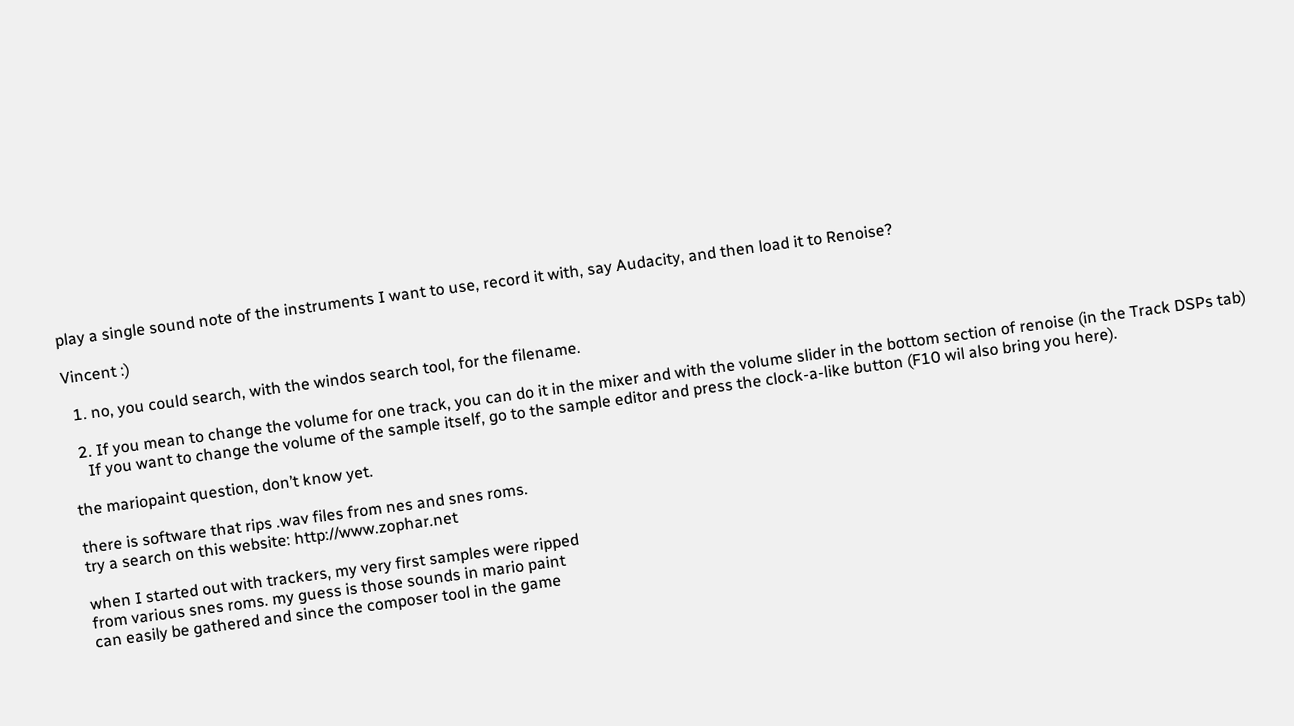play a single sound note of the instruments I want to use, record it with, say Audacity, and then load it to Renoise?

Vincent :)

  1. no, you could search, with the windos search tool, for the filename.

  2. If you mean to change the volume for one track, you can do it in the mixer and with the volume slider in the bottom section of renoise (in the Track DSPs tab)
    If you want to change the volume of the sample itself, go to the sample editor and press the clock-a-like button (F10 wil also bring you here).

the mariopaint question, don’t know yet.

there is software that rips .wav files from nes and snes roms.
try a search on this website: http://www.zophar.net

when I started out with trackers, my very first samples were ripped
from various snes roms. my guess is those sounds in mario paint
can easily be gathered and since the composer tool in the game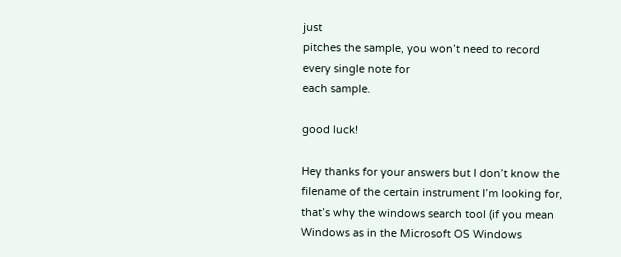just
pitches the sample, you won’t need to record every single note for
each sample.

good luck!

Hey thanks for your answers but I don’t know the filename of the certain instrument I’m looking for, that’s why the windows search tool (if you mean Windows as in the Microsoft OS Windows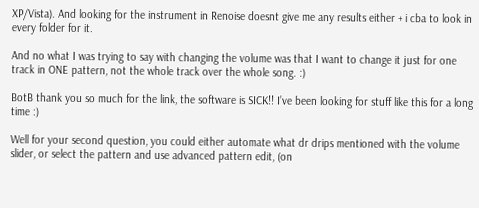XP/Vista). And looking for the instrument in Renoise doesnt give me any results either + i cba to look in every folder for it.

And no what I was trying to say with changing the volume was that I want to change it just for one track in ONE pattern, not the whole track over the whole song. :)

BotB thank you so much for the link, the software is SICK!! I’ve been looking for stuff like this for a long time :)

Well for your second question, you could either automate what dr drips mentioned with the volume slider, or select the pattern and use advanced pattern edit, (on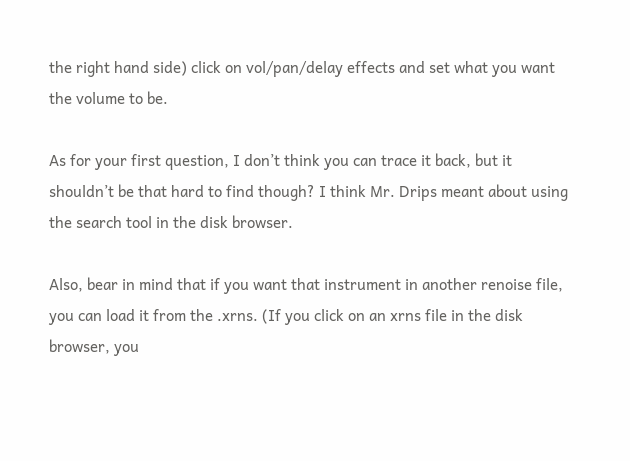the right hand side) click on vol/pan/delay effects and set what you want the volume to be.

As for your first question, I don’t think you can trace it back, but it shouldn’t be that hard to find though? I think Mr. Drips meant about using the search tool in the disk browser.

Also, bear in mind that if you want that instrument in another renoise file, you can load it from the .xrns. (If you click on an xrns file in the disk browser, you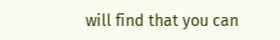will find that you can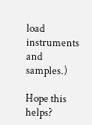load instruments and samples.)

Hope this helps?